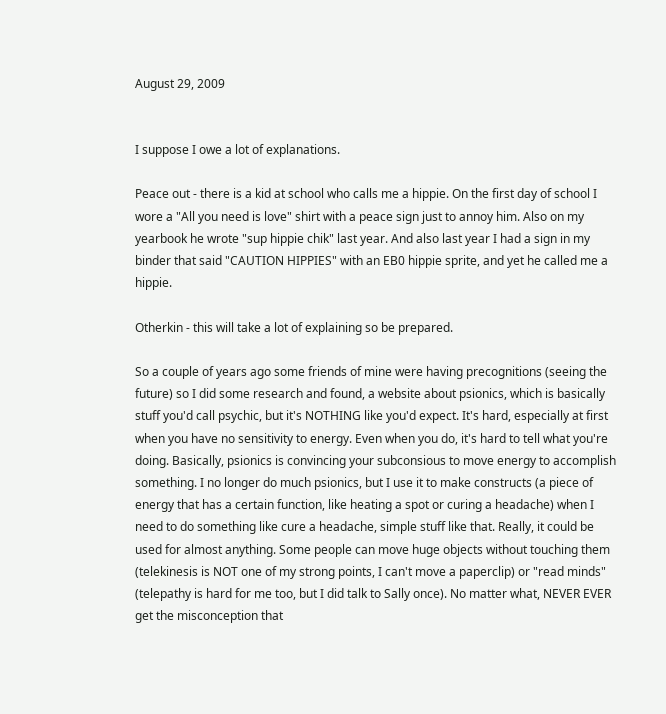August 29, 2009


I suppose I owe a lot of explanations.

Peace out - there is a kid at school who calls me a hippie. On the first day of school I wore a "All you need is love" shirt with a peace sign just to annoy him. Also on my yearbook he wrote "sup hippie chik" last year. And also last year I had a sign in my binder that said "CAUTION HIPPIES" with an EB0 hippie sprite, and yet he called me a hippie.

Otherkin - this will take a lot of explaining so be prepared.

So a couple of years ago some friends of mine were having precognitions (seeing the future) so I did some research and found, a website about psionics, which is basically stuff you'd call psychic, but it's NOTHING like you'd expect. It's hard, especially at first when you have no sensitivity to energy. Even when you do, it's hard to tell what you're doing. Basically, psionics is convincing your subconsious to move energy to accomplish something. I no longer do much psionics, but I use it to make constructs (a piece of energy that has a certain function, like heating a spot or curing a headache) when I need to do something like cure a headache, simple stuff like that. Really, it could be used for almost anything. Some people can move huge objects without touching them (telekinesis is NOT one of my strong points, I can't move a paperclip) or "read minds" (telepathy is hard for me too, but I did talk to Sally once). No matter what, NEVER EVER get the misconception that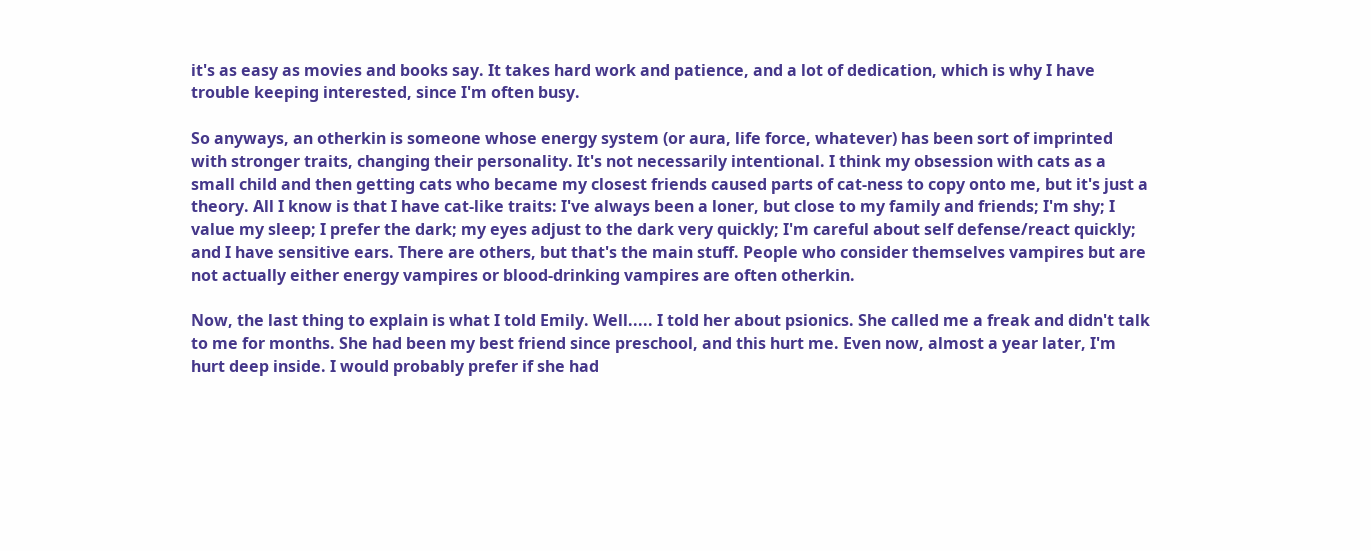it's as easy as movies and books say. It takes hard work and patience, and a lot of dedication, which is why I have trouble keeping interested, since I'm often busy.

So anyways, an otherkin is someone whose energy system (or aura, life force, whatever) has been sort of imprinted with stronger traits, changing their personality. It's not necessarily intentional. I think my obsession with cats as a small child and then getting cats who became my closest friends caused parts of cat-ness to copy onto me, but it's just a theory. All I know is that I have cat-like traits: I've always been a loner, but close to my family and friends; I'm shy; I value my sleep; I prefer the dark; my eyes adjust to the dark very quickly; I'm careful about self defense/react quickly; and I have sensitive ears. There are others, but that's the main stuff. People who consider themselves vampires but are not actually either energy vampires or blood-drinking vampires are often otherkin.

Now, the last thing to explain is what I told Emily. Well..... I told her about psionics. She called me a freak and didn't talk to me for months. She had been my best friend since preschool, and this hurt me. Even now, almost a year later, I'm hurt deep inside. I would probably prefer if she had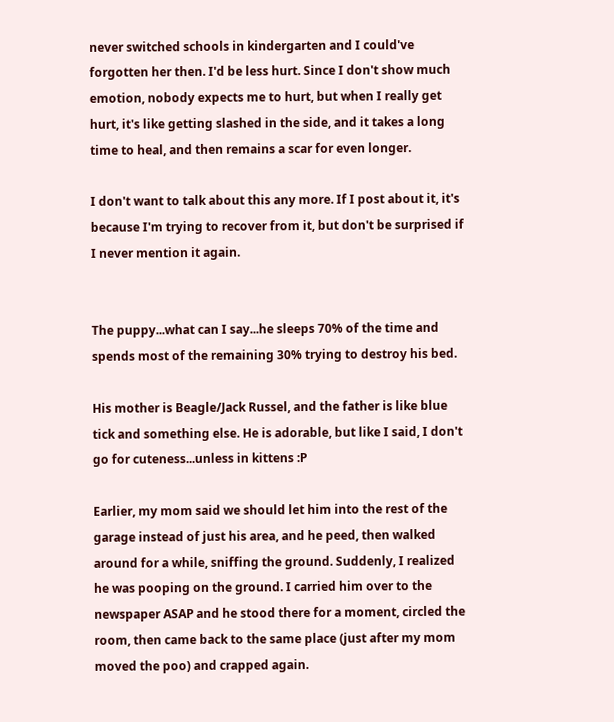never switched schools in kindergarten and I could've forgotten her then. I'd be less hurt. Since I don't show much emotion, nobody expects me to hurt, but when I really get hurt, it's like getting slashed in the side, and it takes a long time to heal, and then remains a scar for even longer.

I don't want to talk about this any more. If I post about it, it's because I'm trying to recover from it, but don't be surprised if I never mention it again.


The puppy...what can I say...he sleeps 70% of the time and spends most of the remaining 30% trying to destroy his bed.

His mother is Beagle/Jack Russel, and the father is like blue tick and something else. He is adorable, but like I said, I don't go for cuteness...unless in kittens :P

Earlier, my mom said we should let him into the rest of the garage instead of just his area, and he peed, then walked around for a while, sniffing the ground. Suddenly, I realized he was pooping on the ground. I carried him over to the newspaper ASAP and he stood there for a moment, circled the room, then came back to the same place (just after my mom moved the poo) and crapped again.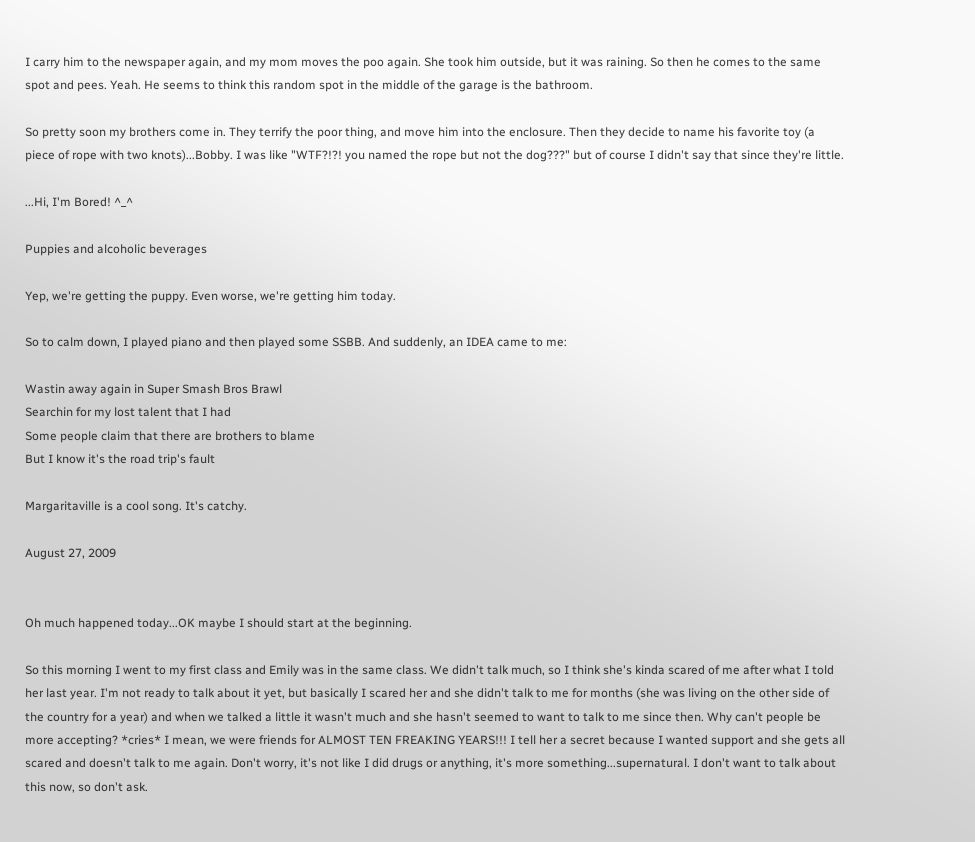I carry him to the newspaper again, and my mom moves the poo again. She took him outside, but it was raining. So then he comes to the same spot and pees. Yeah. He seems to think this random spot in the middle of the garage is the bathroom.

So pretty soon my brothers come in. They terrify the poor thing, and move him into the enclosure. Then they decide to name his favorite toy (a piece of rope with two knots)...Bobby. I was like "WTF?!?! you named the rope but not the dog???" but of course I didn't say that since they're little.

...Hi, I'm Bored! ^_^

Puppies and alcoholic beverages

Yep, we're getting the puppy. Even worse, we're getting him today.

So to calm down, I played piano and then played some SSBB. And suddenly, an IDEA came to me:

Wastin away again in Super Smash Bros Brawl
Searchin for my lost talent that I had
Some people claim that there are brothers to blame
But I know it's the road trip's fault

Margaritaville is a cool song. It's catchy.

August 27, 2009


Oh much happened today...OK maybe I should start at the beginning.

So this morning I went to my first class and Emily was in the same class. We didn't talk much, so I think she's kinda scared of me after what I told her last year. I'm not ready to talk about it yet, but basically I scared her and she didn't talk to me for months (she was living on the other side of the country for a year) and when we talked a little it wasn't much and she hasn't seemed to want to talk to me since then. Why can't people be more accepting? *cries* I mean, we were friends for ALMOST TEN FREAKING YEARS!!! I tell her a secret because I wanted support and she gets all scared and doesn't talk to me again. Don't worry, it's not like I did drugs or anything, it's more something...supernatural. I don't want to talk about this now, so don't ask.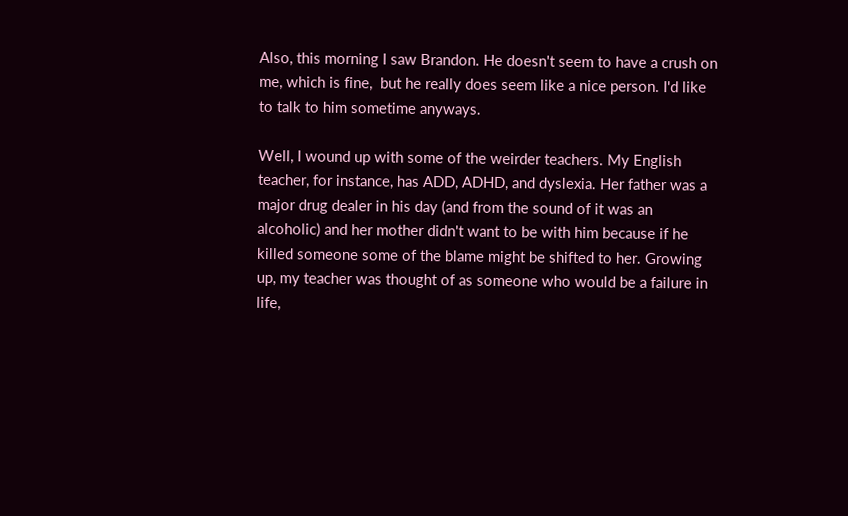Also, this morning I saw Brandon. He doesn't seem to have a crush on me, which is fine,  but he really does seem like a nice person. I'd like to talk to him sometime anyways.

Well, I wound up with some of the weirder teachers. My English teacher, for instance, has ADD, ADHD, and dyslexia. Her father was a major drug dealer in his day (and from the sound of it was an alcoholic) and her mother didn't want to be with him because if he killed someone some of the blame might be shifted to her. Growing up, my teacher was thought of as someone who would be a failure in life,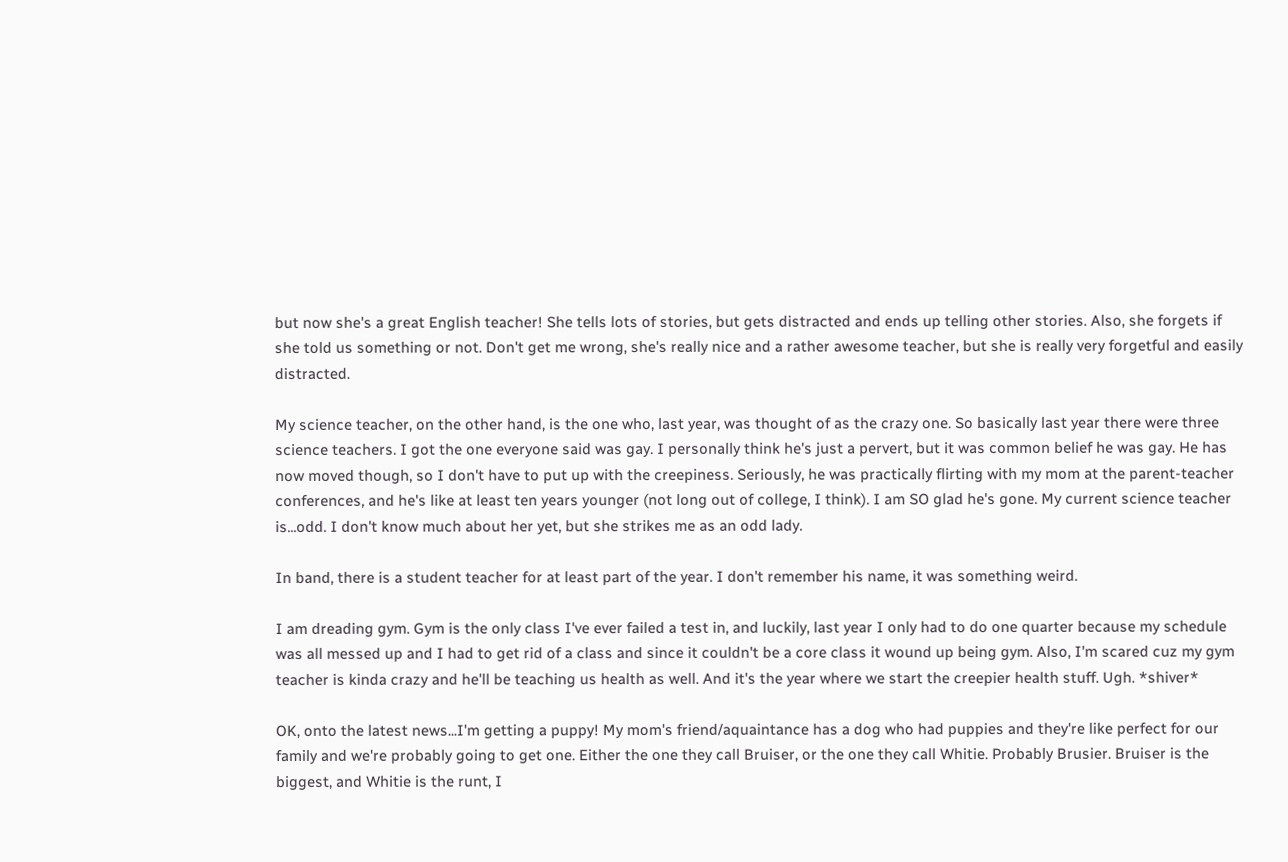but now she's a great English teacher! She tells lots of stories, but gets distracted and ends up telling other stories. Also, she forgets if she told us something or not. Don't get me wrong, she's really nice and a rather awesome teacher, but she is really very forgetful and easily distracted.

My science teacher, on the other hand, is the one who, last year, was thought of as the crazy one. So basically last year there were three science teachers. I got the one everyone said was gay. I personally think he's just a pervert, but it was common belief he was gay. He has now moved though, so I don't have to put up with the creepiness. Seriously, he was practically flirting with my mom at the parent-teacher conferences, and he's like at least ten years younger (not long out of college, I think). I am SO glad he's gone. My current science teacher is...odd. I don't know much about her yet, but she strikes me as an odd lady.

In band, there is a student teacher for at least part of the year. I don't remember his name, it was something weird.

I am dreading gym. Gym is the only class I've ever failed a test in, and luckily, last year I only had to do one quarter because my schedule was all messed up and I had to get rid of a class and since it couldn't be a core class it wound up being gym. Also, I'm scared cuz my gym teacher is kinda crazy and he'll be teaching us health as well. And it's the year where we start the creepier health stuff. Ugh. *shiver*

OK, onto the latest news...I'm getting a puppy! My mom's friend/aquaintance has a dog who had puppies and they're like perfect for our family and we're probably going to get one. Either the one they call Bruiser, or the one they call Whitie. Probably Brusier. Bruiser is the biggest, and Whitie is the runt, I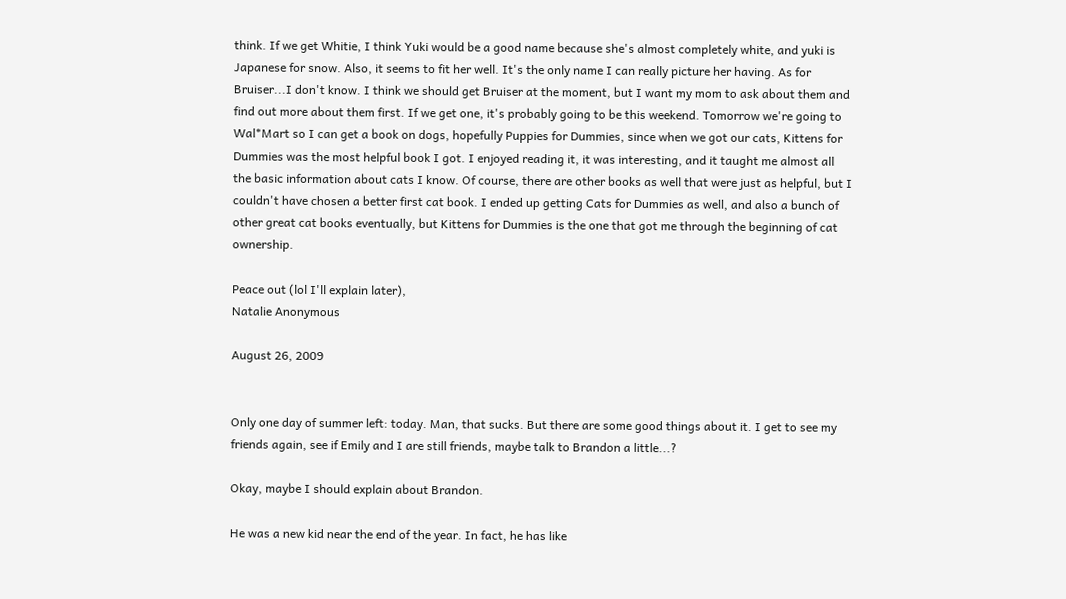think. If we get Whitie, I think Yuki would be a good name because she's almost completely white, and yuki is Japanese for snow. Also, it seems to fit her well. It's the only name I can really picture her having. As for Bruiser...I don't know. I think we should get Bruiser at the moment, but I want my mom to ask about them and find out more about them first. If we get one, it's probably going to be this weekend. Tomorrow we're going to Wal*Mart so I can get a book on dogs, hopefully Puppies for Dummies, since when we got our cats, Kittens for Dummies was the most helpful book I got. I enjoyed reading it, it was interesting, and it taught me almost all the basic information about cats I know. Of course, there are other books as well that were just as helpful, but I couldn't have chosen a better first cat book. I ended up getting Cats for Dummies as well, and also a bunch of other great cat books eventually, but Kittens for Dummies is the one that got me through the beginning of cat ownership.

Peace out (lol I'll explain later),
Natalie Anonymous

August 26, 2009


Only one day of summer left: today. Man, that sucks. But there are some good things about it. I get to see my friends again, see if Emily and I are still friends, maybe talk to Brandon a little...?

Okay, maybe I should explain about Brandon.

He was a new kid near the end of the year. In fact, he has like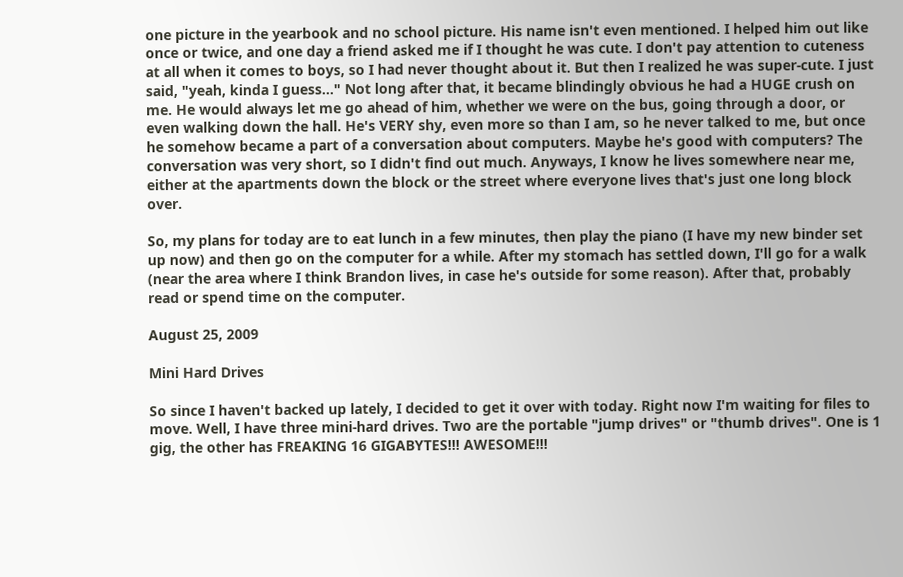one picture in the yearbook and no school picture. His name isn't even mentioned. I helped him out like once or twice, and one day a friend asked me if I thought he was cute. I don't pay attention to cuteness at all when it comes to boys, so I had never thought about it. But then I realized he was super-cute. I just said, "yeah, kinda I guess..." Not long after that, it became blindingly obvious he had a HUGE crush on me. He would always let me go ahead of him, whether we were on the bus, going through a door, or even walking down the hall. He's VERY shy, even more so than I am, so he never talked to me, but once he somehow became a part of a conversation about computers. Maybe he's good with computers? The conversation was very short, so I didn't find out much. Anyways, I know he lives somewhere near me, either at the apartments down the block or the street where everyone lives that's just one long block over.

So, my plans for today are to eat lunch in a few minutes, then play the piano (I have my new binder set up now) and then go on the computer for a while. After my stomach has settled down, I'll go for a walk (near the area where I think Brandon lives, in case he's outside for some reason). After that, probably read or spend time on the computer.

August 25, 2009

Mini Hard Drives

So since I haven't backed up lately, I decided to get it over with today. Right now I'm waiting for files to move. Well, I have three mini-hard drives. Two are the portable "jump drives" or "thumb drives". One is 1 gig, the other has FREAKING 16 GIGABYTES!!! AWESOME!!!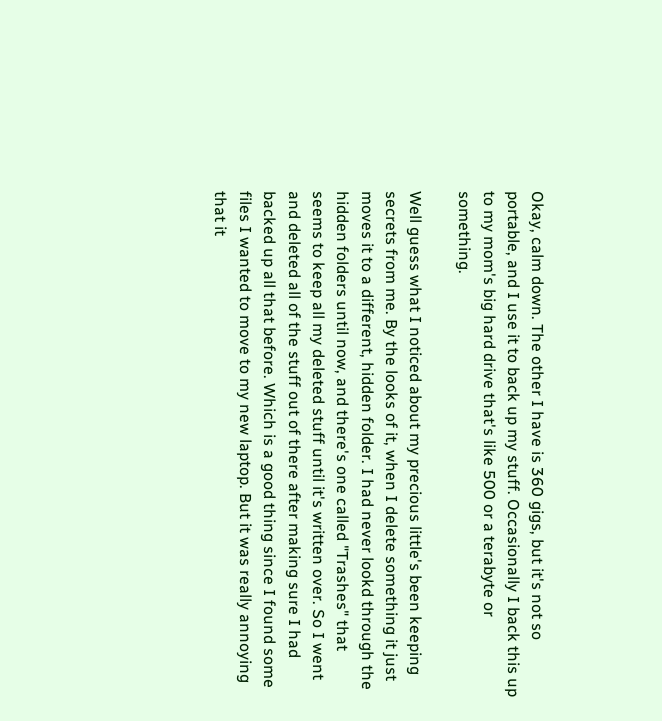Okay, calm down. The other I have is 360 gigs, but it's not so portable, and I use it to back up my stuff. Occasionally I back this up to my mom's big hard drive that's like 500 or a terabyte or something.

Well guess what I noticed about my precious little's been keeping secrets from me. By the looks of it, when I delete something it just moves it to a different, hidden folder. I had never lookd through the hidden folders until now, and there's one called "Trashes" that seems to keep all my deleted stuff until it's written over. So I went and deleted all of the stuff out of there after making sure I had backed up all that before. Which is a good thing since I found some files I wanted to move to my new laptop. But it was really annoying that it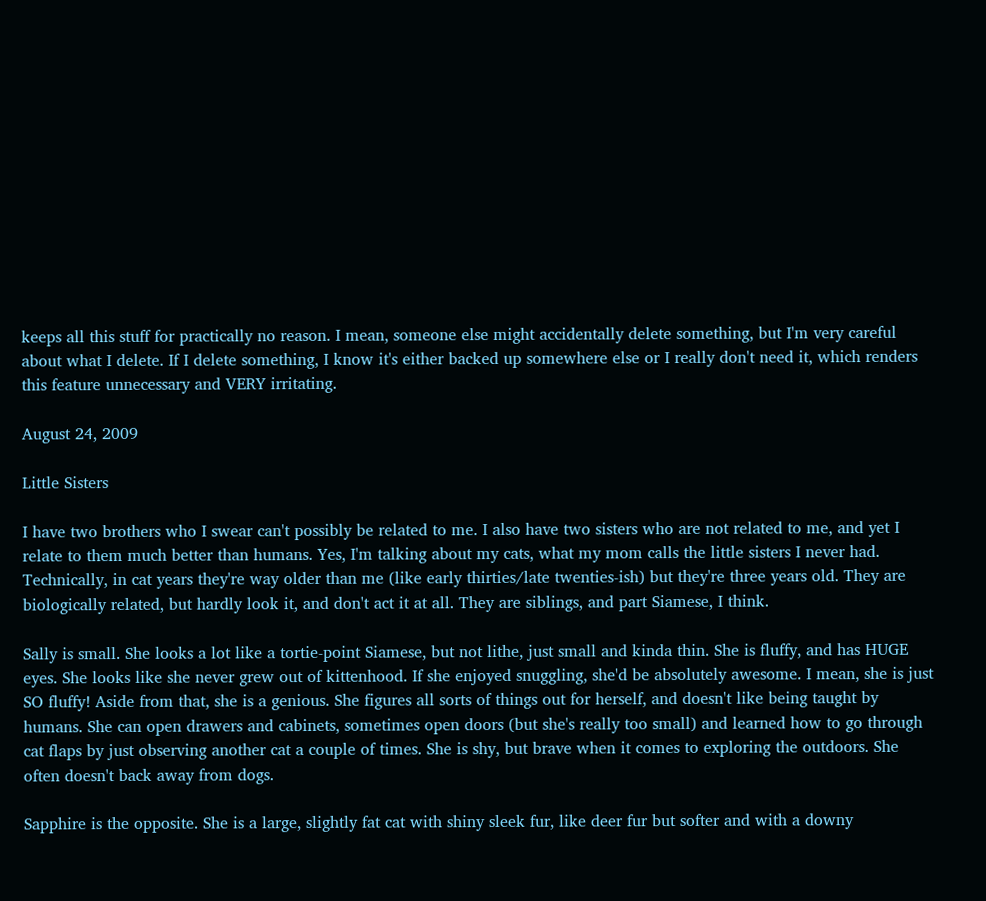keeps all this stuff for practically no reason. I mean, someone else might accidentally delete something, but I'm very careful about what I delete. If I delete something, I know it's either backed up somewhere else or I really don't need it, which renders this feature unnecessary and VERY irritating.

August 24, 2009

Little Sisters

I have two brothers who I swear can't possibly be related to me. I also have two sisters who are not related to me, and yet I relate to them much better than humans. Yes, I'm talking about my cats, what my mom calls the little sisters I never had. Technically, in cat years they're way older than me (like early thirties/late twenties-ish) but they're three years old. They are biologically related, but hardly look it, and don't act it at all. They are siblings, and part Siamese, I think.

Sally is small. She looks a lot like a tortie-point Siamese, but not lithe, just small and kinda thin. She is fluffy, and has HUGE eyes. She looks like she never grew out of kittenhood. If she enjoyed snuggling, she'd be absolutely awesome. I mean, she is just SO fluffy! Aside from that, she is a genious. She figures all sorts of things out for herself, and doesn't like being taught by humans. She can open drawers and cabinets, sometimes open doors (but she's really too small) and learned how to go through cat flaps by just observing another cat a couple of times. She is shy, but brave when it comes to exploring the outdoors. She often doesn't back away from dogs.

Sapphire is the opposite. She is a large, slightly fat cat with shiny sleek fur, like deer fur but softer and with a downy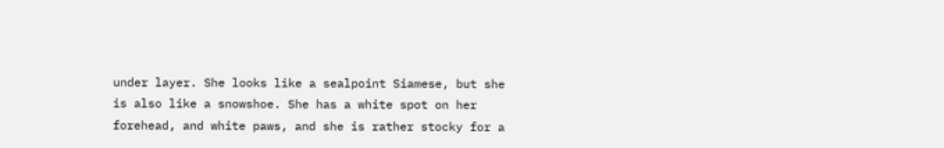under layer. She looks like a sealpoint Siamese, but she is also like a snowshoe. She has a white spot on her forehead, and white paws, and she is rather stocky for a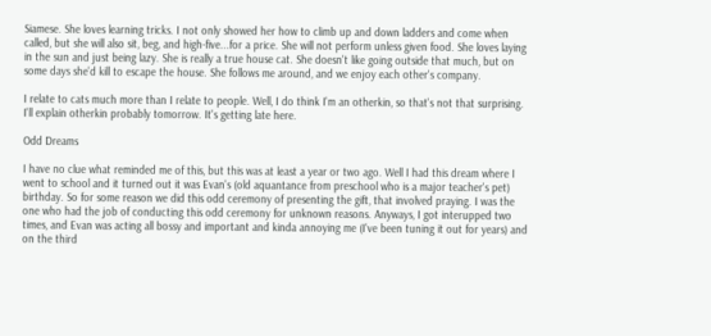Siamese. She loves learning tricks. I not only showed her how to climb up and down ladders and come when called, but she will also sit, beg, and high-five...for a price. She will not perform unless given food. She loves laying in the sun and just being lazy. She is really a true house cat. She doesn't like going outside that much, but on some days she'd kill to escape the house. She follows me around, and we enjoy each other's company.

I relate to cats much more than I relate to people. Well, I do think I'm an otherkin, so that's not that surprising. I'll explain otherkin probably tomorrow. It's getting late here.

Odd Dreams

I have no clue what reminded me of this, but this was at least a year or two ago. Well I had this dream where I went to school and it turned out it was Evan's (old aquantance from preschool who is a major teacher's pet) birthday. So for some reason we did this odd ceremony of presenting the gift, that involved praying. I was the one who had the job of conducting this odd ceremony for unknown reasons. Anyways, I got interupped two times, and Evan was acting all bossy and important and kinda annoying me (I've been tuning it out for years) and on the third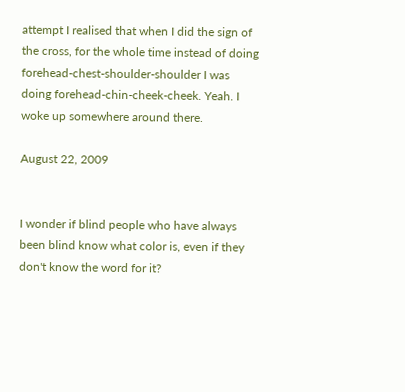attempt I realised that when I did the sign of the cross, for the whole time instead of doing forehead-chest-shoulder-shoulder I was doing forehead-chin-cheek-cheek. Yeah. I woke up somewhere around there.

August 22, 2009


I wonder if blind people who have always been blind know what color is, even if they don't know the word for it?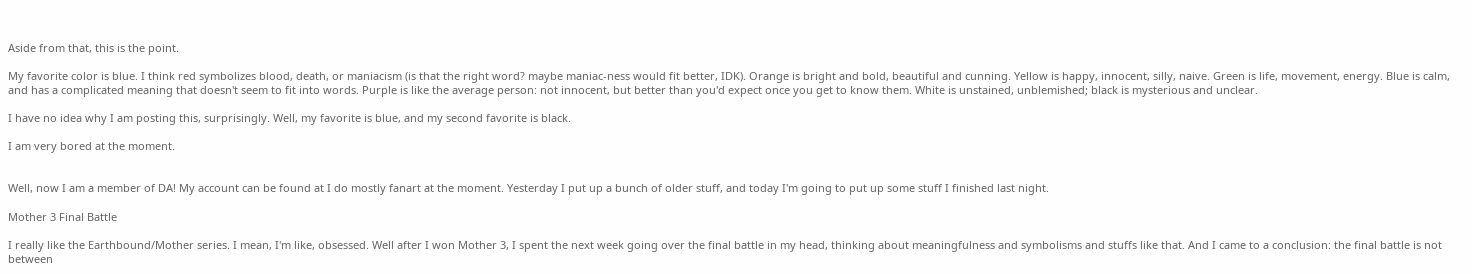Aside from that, this is the point.

My favorite color is blue. I think red symbolizes blood, death, or maniacism (is that the right word? maybe maniac-ness would fit better, IDK). Orange is bright and bold, beautiful and cunning. Yellow is happy, innocent, silly, naive. Green is life, movement, energy. Blue is calm, and has a complicated meaning that doesn't seem to fit into words. Purple is like the average person: not innocent, but better than you'd expect once you get to know them. White is unstained, unblemished; black is mysterious and unclear.

I have no idea why I am posting this, surprisingly. Well, my favorite is blue, and my second favorite is black.

I am very bored at the moment.


Well, now I am a member of DA! My account can be found at I do mostly fanart at the moment. Yesterday I put up a bunch of older stuff, and today I'm going to put up some stuff I finished last night.

Mother 3 Final Battle

I really like the Earthbound/Mother series. I mean, I'm like, obsessed. Well after I won Mother 3, I spent the next week going over the final battle in my head, thinking about meaningfulness and symbolisms and stuffs like that. And I came to a conclusion: the final battle is not between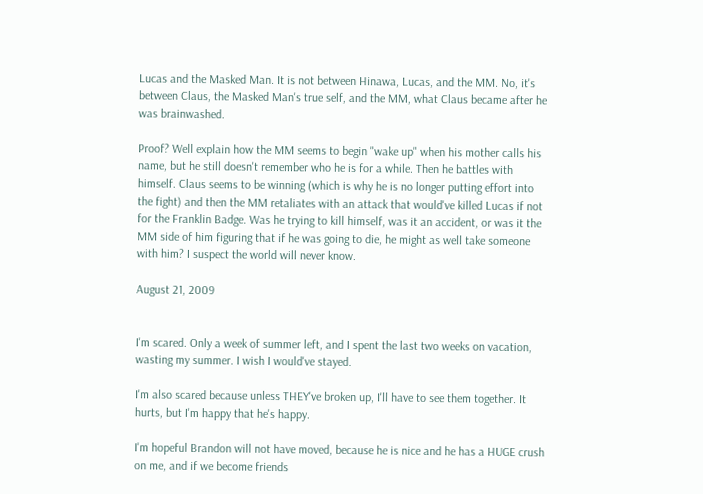Lucas and the Masked Man. It is not between Hinawa, Lucas, and the MM. No, it's between Claus, the Masked Man's true self, and the MM, what Claus became after he was brainwashed.

Proof? Well explain how the MM seems to begin "wake up" when his mother calls his name, but he still doesn't remember who he is for a while. Then he battles with himself. Claus seems to be winning (which is why he is no longer putting effort into the fight) and then the MM retaliates with an attack that would've killed Lucas if not for the Franklin Badge. Was he trying to kill himself, was it an accident, or was it the MM side of him figuring that if he was going to die, he might as well take someone with him? I suspect the world will never know.

August 21, 2009


I'm scared. Only a week of summer left, and I spent the last two weeks on vacation, wasting my summer. I wish I would've stayed.

I'm also scared because unless THEY've broken up, I'll have to see them together. It hurts, but I'm happy that he's happy.

I'm hopeful Brandon will not have moved, because he is nice and he has a HUGE crush on me, and if we become friends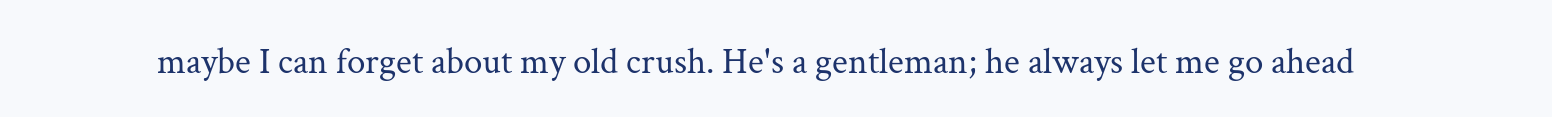maybe I can forget about my old crush. He's a gentleman; he always let me go ahead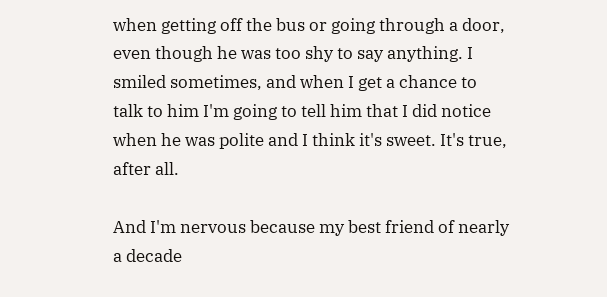when getting off the bus or going through a door, even though he was too shy to say anything. I smiled sometimes, and when I get a chance to talk to him I'm going to tell him that I did notice when he was polite and I think it's sweet. It's true, after all.

And I'm nervous because my best friend of nearly a decade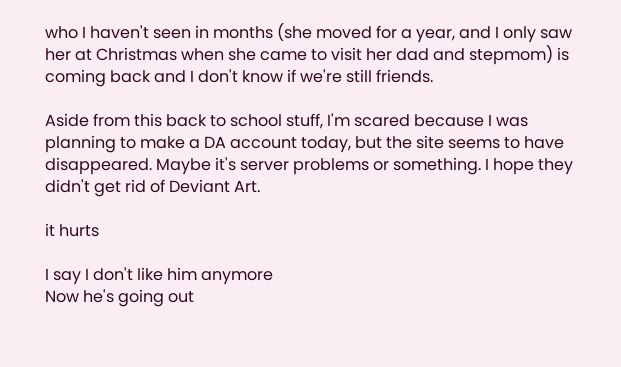who I haven't seen in months (she moved for a year, and I only saw her at Christmas when she came to visit her dad and stepmom) is coming back and I don't know if we're still friends.

Aside from this back to school stuff, I'm scared because I was planning to make a DA account today, but the site seems to have disappeared. Maybe it's server problems or something. I hope they didn't get rid of Deviant Art.

it hurts

I say I don't like him anymore
Now he's going out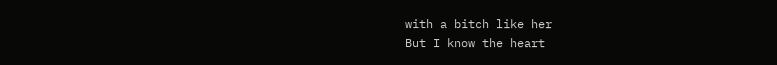with a bitch like her
But I know the heart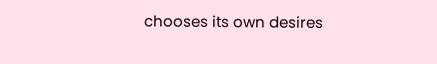chooses its own desires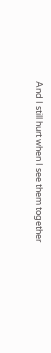And I still hurt when I see them together